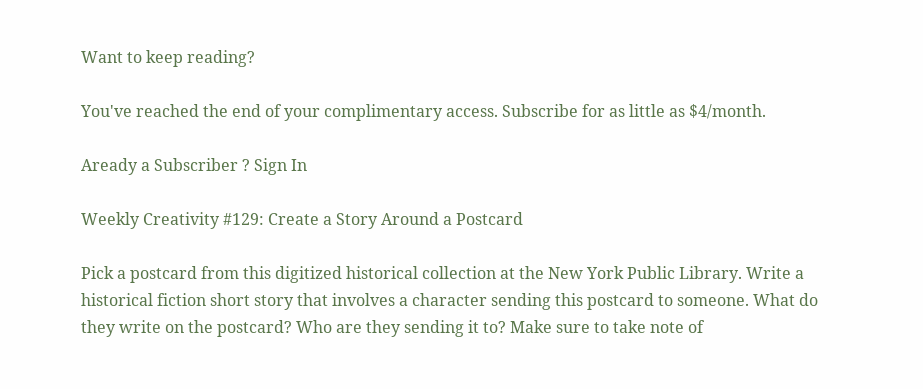Want to keep reading?

You've reached the end of your complimentary access. Subscribe for as little as $4/month.

Aready a Subscriber ? Sign In

Weekly Creativity #129: Create a Story Around a Postcard

Pick a postcard from this digitized historical collection at the New York Public Library. Write a historical fiction short story that involves a character sending this postcard to someone. What do they write on the postcard? Who are they sending it to? Make sure to take note of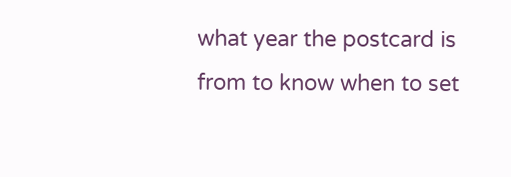what year the postcard is from to know when to set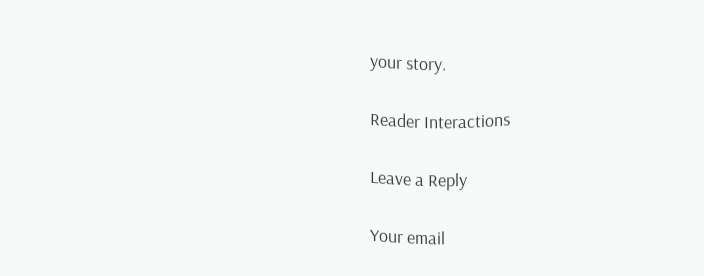your story.

Reader Interactions

Leave a Reply

Your email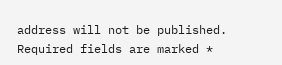address will not be published. Required fields are marked *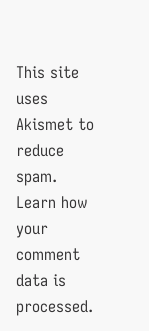This site uses Akismet to reduce spam. Learn how your comment data is processed.